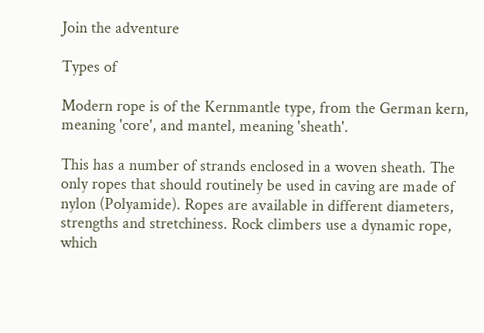Join the adventure

Types of

Modern rope is of the Kernmantle type, from the German kern, meaning 'core', and mantel, meaning 'sheath'.

This has a number of strands enclosed in a woven sheath. The only ropes that should routinely be used in caving are made of nylon (Polyamide). Ropes are available in different diameters, strengths and stretchiness. Rock climbers use a dynamic rope, which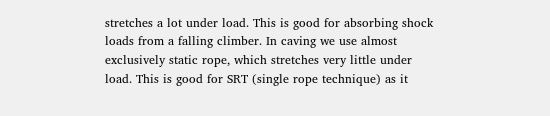stretches a lot under load. This is good for absorbing shock loads from a falling climber. In caving we use almost exclusively static rope, which stretches very little under load. This is good for SRT (single rope technique) as it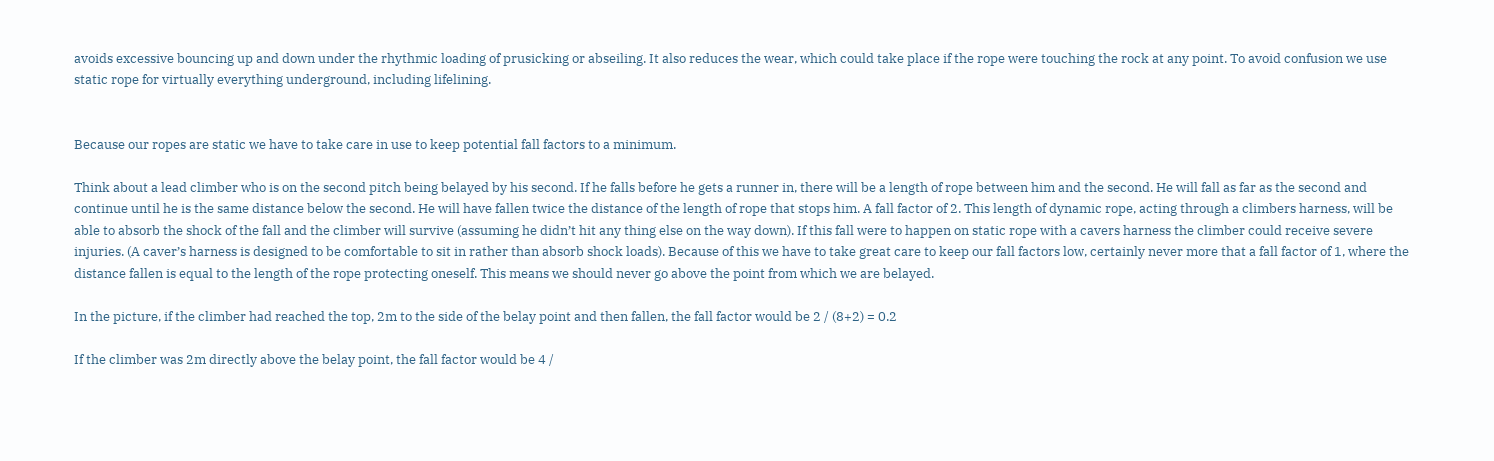avoids excessive bouncing up and down under the rhythmic loading of prusicking or abseiling. It also reduces the wear, which could take place if the rope were touching the rock at any point. To avoid confusion we use static rope for virtually everything underground, including lifelining.


Because our ropes are static we have to take care in use to keep potential fall factors to a minimum.

Think about a lead climber who is on the second pitch being belayed by his second. If he falls before he gets a runner in, there will be a length of rope between him and the second. He will fall as far as the second and continue until he is the same distance below the second. He will have fallen twice the distance of the length of rope that stops him. A fall factor of 2. This length of dynamic rope, acting through a climbers harness, will be able to absorb the shock of the fall and the climber will survive (assuming he didn’t hit any thing else on the way down). If this fall were to happen on static rope with a cavers harness the climber could receive severe injuries. (A caver’s harness is designed to be comfortable to sit in rather than absorb shock loads). Because of this we have to take great care to keep our fall factors low, certainly never more that a fall factor of 1, where the distance fallen is equal to the length of the rope protecting oneself. This means we should never go above the point from which we are belayed.

In the picture, if the climber had reached the top, 2m to the side of the belay point and then fallen, the fall factor would be 2 / (8+2) = 0.2

If the climber was 2m directly above the belay point, the fall factor would be 4 /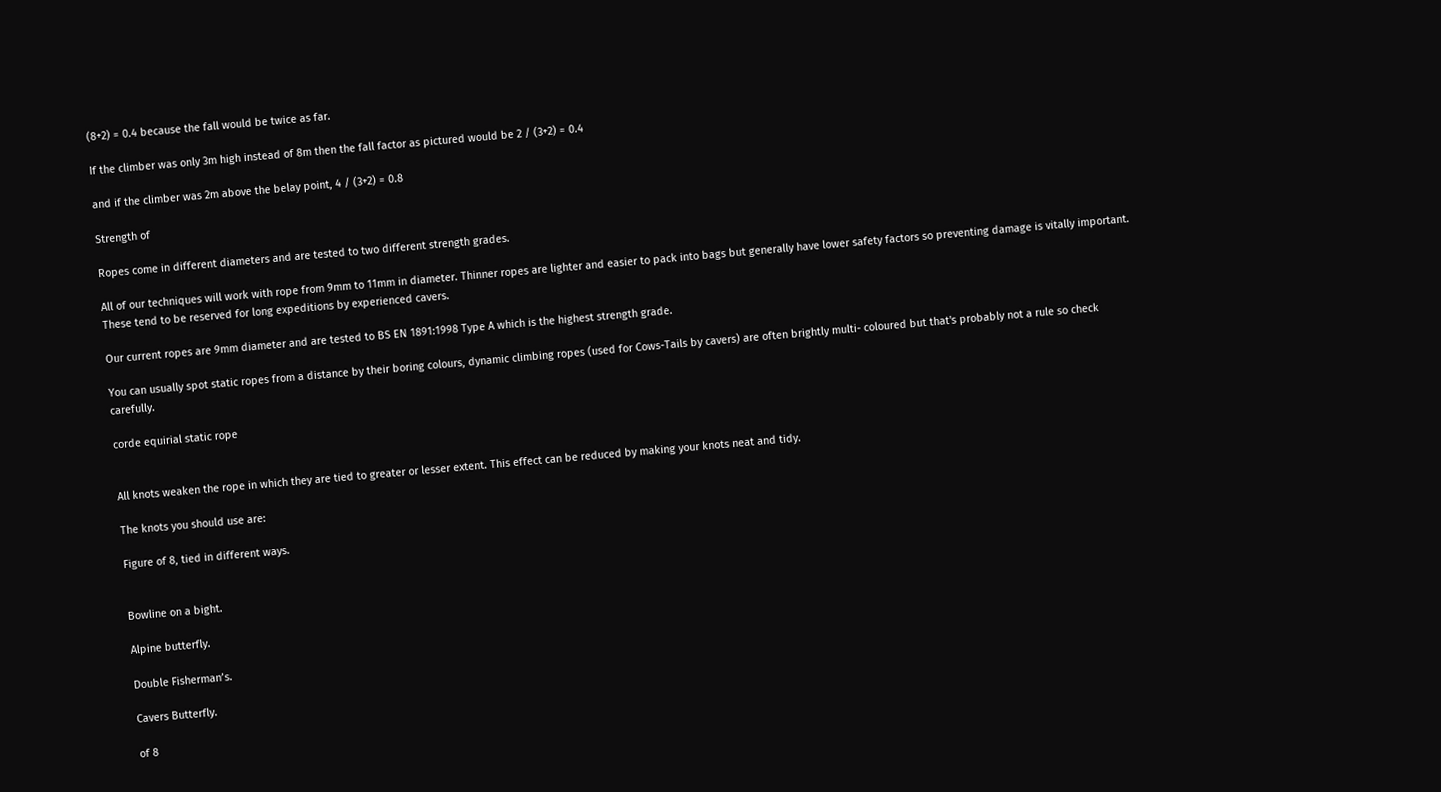(8+2) = 0.4 because the fall would be twice as far.

If the climber was only 3m high instead of 8m then the fall factor as pictured would be 2 / (3+2) = 0.4

and if the climber was 2m above the belay point, 4 / (3+2) = 0.8

Strength of

Ropes come in different diameters and are tested to two different strength grades.

All of our techniques will work with rope from 9mm to 11mm in diameter. Thinner ropes are lighter and easier to pack into bags but generally have lower safety factors so preventing damage is vitally important. These tend to be reserved for long expeditions by experienced cavers.

Our current ropes are 9mm diameter and are tested to BS EN 1891:1998 Type A which is the highest strength grade.

You can usually spot static ropes from a distance by their boring colours, dynamic climbing ropes (used for Cows-Tails by cavers) are often brightly multi- coloured but that's probably not a rule so check carefully.

corde equirial static rope


All knots weaken the rope in which they are tied to greater or lesser extent. This effect can be reduced by making your knots neat and tidy.

The knots you should use are:

Figure of 8, tied in different ways.


Bowline on a bight.

Alpine butterfly.

Double Fisherman’s.

Cavers Butterfly.

of 8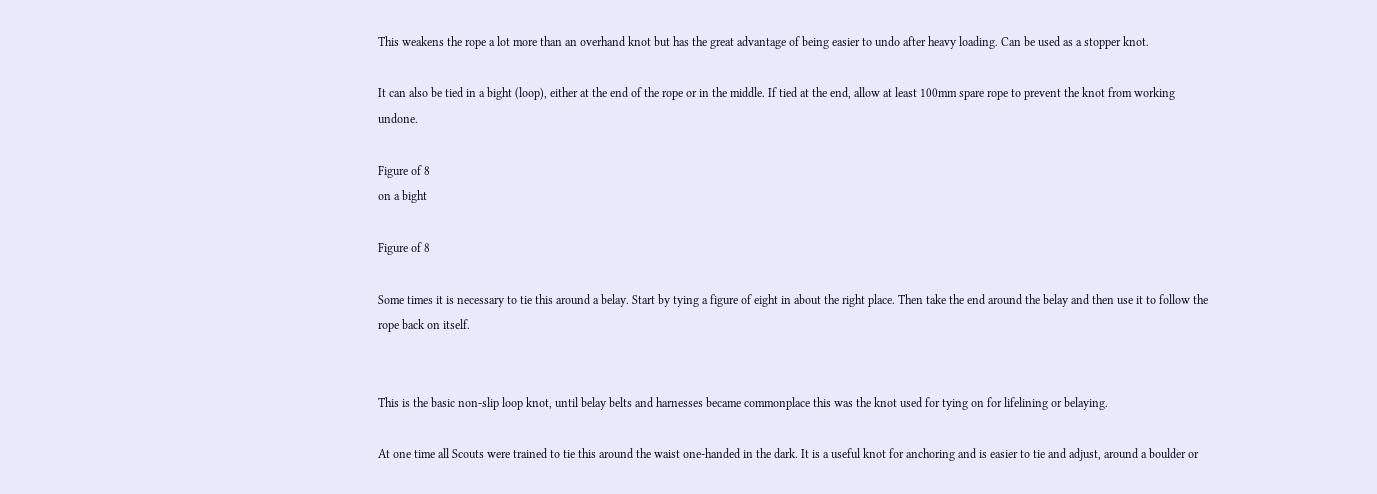This weakens the rope a lot more than an overhand knot but has the great advantage of being easier to undo after heavy loading. Can be used as a stopper knot.

It can also be tied in a bight (loop), either at the end of the rope or in the middle. If tied at the end, allow at least 100mm spare rope to prevent the knot from working undone.

Figure of 8
on a bight

Figure of 8

Some times it is necessary to tie this around a belay. Start by tying a figure of eight in about the right place. Then take the end around the belay and then use it to follow the rope back on itself.


This is the basic non-slip loop knot, until belay belts and harnesses became commonplace this was the knot used for tying on for lifelining or belaying.

At one time all Scouts were trained to tie this around the waist one-handed in the dark. It is a useful knot for anchoring and is easier to tie and adjust, around a boulder or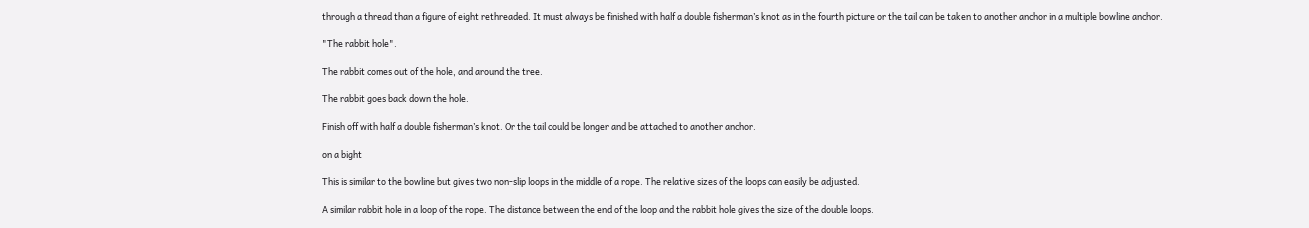through a thread than a figure of eight rethreaded. It must always be finished with half a double fisherman’s knot as in the fourth picture or the tail can be taken to another anchor in a multiple bowline anchor.

"The rabbit hole".

The rabbit comes out of the hole, and around the tree.

The rabbit goes back down the hole.

Finish off with half a double fisherman’s knot. Or the tail could be longer and be attached to another anchor.

on a bight

This is similar to the bowline but gives two non-slip loops in the middle of a rope. The relative sizes of the loops can easily be adjusted.

A similar rabbit hole in a loop of the rope. The distance between the end of the loop and the rabbit hole gives the size of the double loops.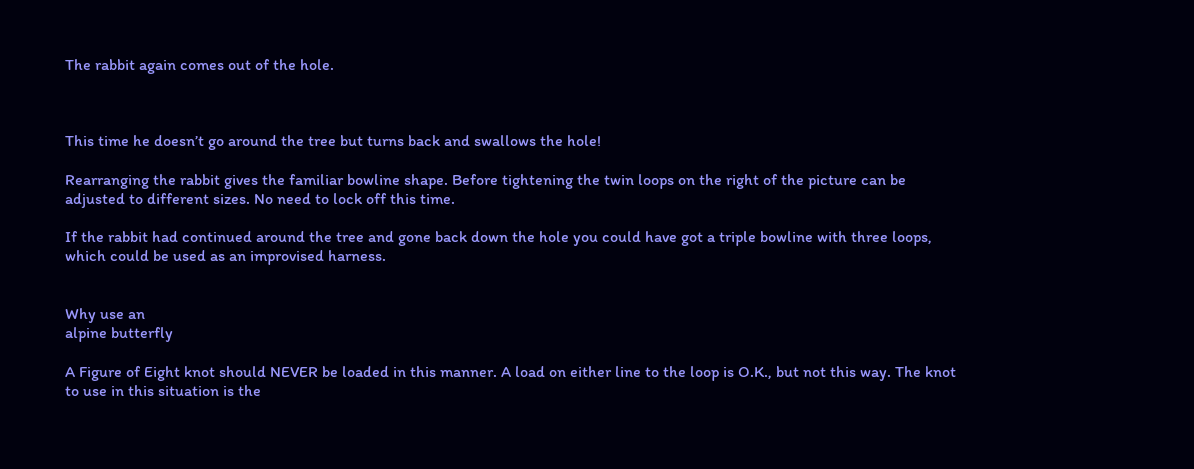The rabbit again comes out of the hole.



This time he doesn’t go around the tree but turns back and swallows the hole!

Rearranging the rabbit gives the familiar bowline shape. Before tightening the twin loops on the right of the picture can be adjusted to different sizes. No need to lock off this time.

If the rabbit had continued around the tree and gone back down the hole you could have got a triple bowline with three loops, which could be used as an improvised harness.


Why use an
alpine butterfly

A Figure of Eight knot should NEVER be loaded in this manner. A load on either line to the loop is O.K., but not this way. The knot to use in this situation is the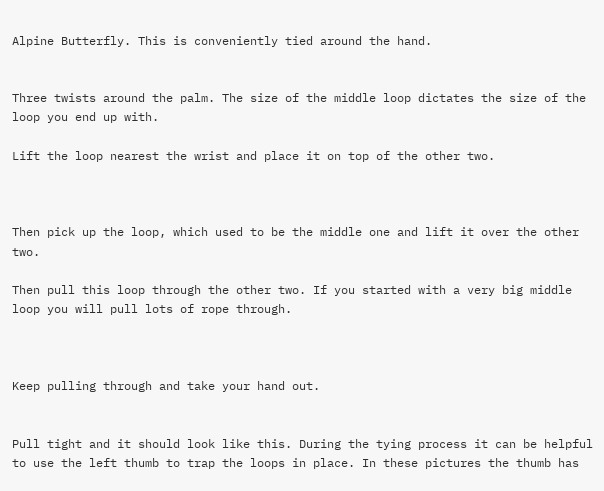Alpine Butterfly. This is conveniently tied around the hand.


Three twists around the palm. The size of the middle loop dictates the size of the loop you end up with.

Lift the loop nearest the wrist and place it on top of the other two.



Then pick up the loop, which used to be the middle one and lift it over the other two.

Then pull this loop through the other two. If you started with a very big middle loop you will pull lots of rope through.



Keep pulling through and take your hand out.


Pull tight and it should look like this. During the tying process it can be helpful to use the left thumb to trap the loops in place. In these pictures the thumb has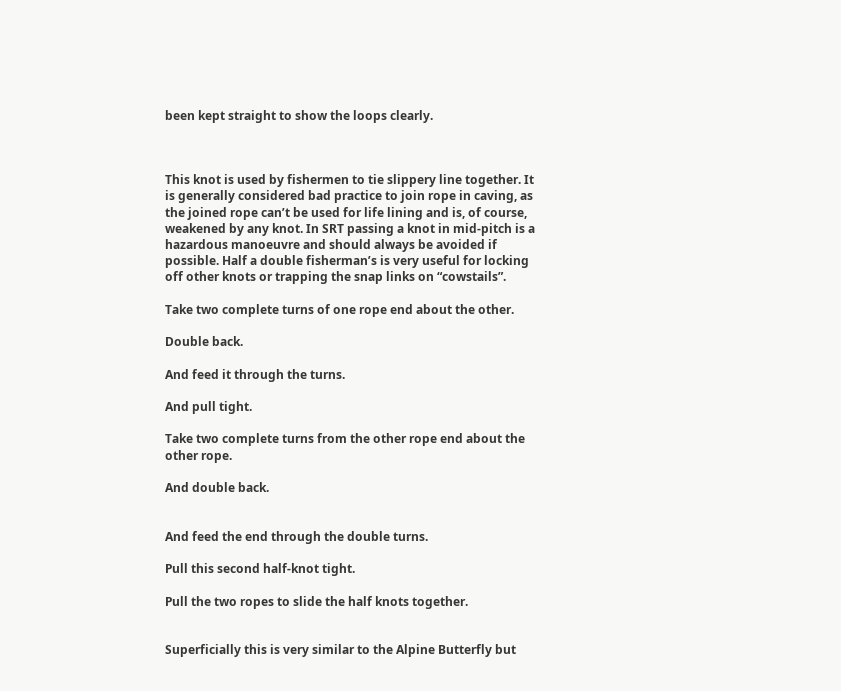been kept straight to show the loops clearly.



This knot is used by fishermen to tie slippery line together. It is generally considered bad practice to join rope in caving, as the joined rope can’t be used for life lining and is, of course, weakened by any knot. In SRT passing a knot in mid-pitch is a hazardous manoeuvre and should always be avoided if possible. Half a double fisherman’s is very useful for locking off other knots or trapping the snap links on “cowstails”.

Take two complete turns of one rope end about the other.

Double back.

And feed it through the turns.

And pull tight.

Take two complete turns from the other rope end about the other rope.

And double back.


And feed the end through the double turns.

Pull this second half-knot tight.

Pull the two ropes to slide the half knots together.


Superficially this is very similar to the Alpine Butterfly but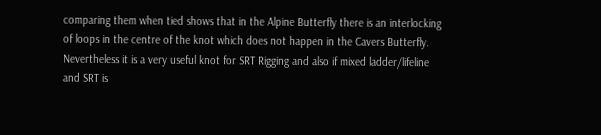comparing them when tied shows that in the Alpine Butterfly there is an interlocking of loops in the centre of the knot which does not happen in the Cavers Butterfly. Nevertheless it is a very useful knot for SRT Rigging and also if mixed ladder/lifeline and SRT is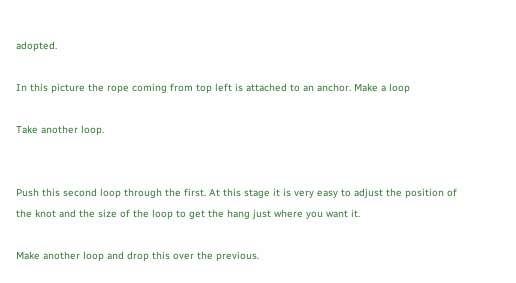adopted.

In this picture the rope coming from top left is attached to an anchor. Make a loop

Take another loop.


Push this second loop through the first. At this stage it is very easy to adjust the position of the knot and the size of the loop to get the hang just where you want it.

Make another loop and drop this over the previous.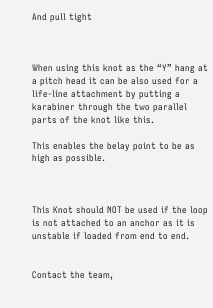And pull tight



When using this knot as the “Y” hang at a pitch head it can be also used for a life-line attachment by putting a karabiner through the two parallel parts of the knot like this.

This enables the belay point to be as high as possible.



This Knot should NOT be used if the loop is not attached to an anchor as it is unstable if loaded from end to end.


Contact the team,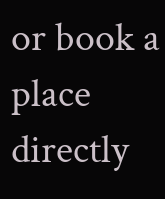or book a place directly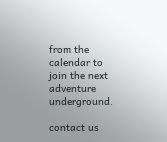from the calendar to join the next adventure underground.

contact us